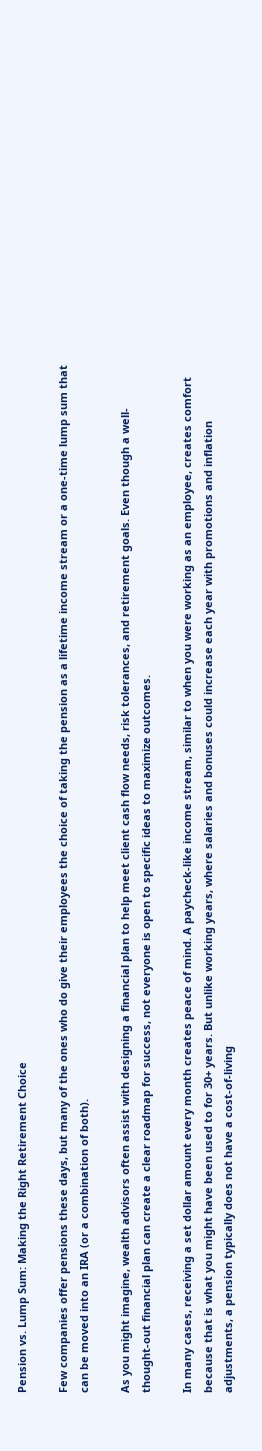Pension vs. Lump Sum: Making the Right Retirement Choice

Few companies offer pensions these days, but many of the ones who do give their employees the choice of taking the pension as a lifetime income stream or a one-time lump sum that can be moved into an IRA (or a combination of both).

As you might imagine, wealth advisors often assist with designing a financial plan to help meet client cash flow needs, risk tolerances, and retirement goals. Even though a well-thought-out financial plan can create a clear roadmap for success, not everyone is open to specific ideas to maximize outcomes.

In many cases, receiving a set dollar amount every month creates peace of mind. A paycheck-like income stream, similar to when you were working as an employee, creates comfort because that is what you might have been used to for 30+ years. But unlike working years, where salaries and bonuses could increase each year with promotions and inflation adjustments, a pension typically does not have a cost-of-living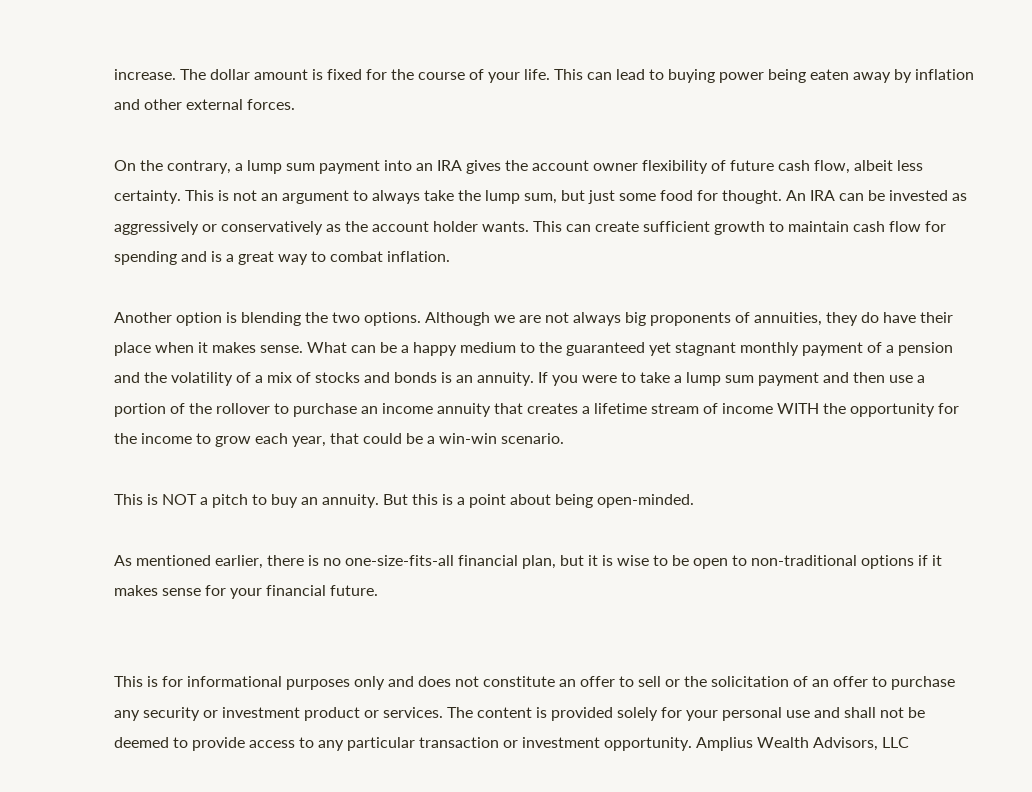increase. The dollar amount is fixed for the course of your life. This can lead to buying power being eaten away by inflation and other external forces.

On the contrary, a lump sum payment into an IRA gives the account owner flexibility of future cash flow, albeit less certainty. This is not an argument to always take the lump sum, but just some food for thought. An IRA can be invested as aggressively or conservatively as the account holder wants. This can create sufficient growth to maintain cash flow for spending and is a great way to combat inflation.

Another option is blending the two options. Although we are not always big proponents of annuities, they do have their place when it makes sense. What can be a happy medium to the guaranteed yet stagnant monthly payment of a pension and the volatility of a mix of stocks and bonds is an annuity. If you were to take a lump sum payment and then use a portion of the rollover to purchase an income annuity that creates a lifetime stream of income WITH the opportunity for the income to grow each year, that could be a win-win scenario.

This is NOT a pitch to buy an annuity. But this is a point about being open-minded.

As mentioned earlier, there is no one-size-fits-all financial plan, but it is wise to be open to non-traditional options if it makes sense for your financial future.


This is for informational purposes only and does not constitute an offer to sell or the solicitation of an offer to purchase any security or investment product or services. The content is provided solely for your personal use and shall not be deemed to provide access to any particular transaction or investment opportunity. Amplius Wealth Advisors, LLC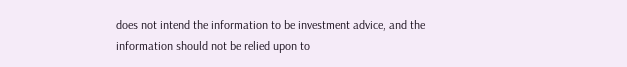does not intend the information to be investment advice, and the information should not be relied upon to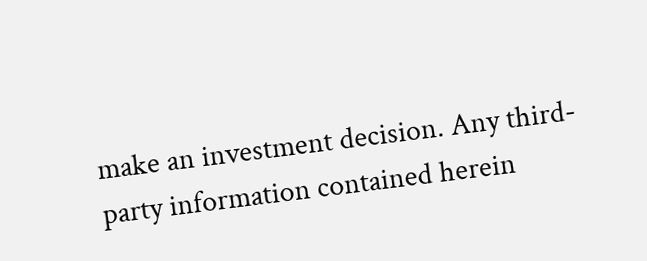make an investment decision. Any third-party information contained herein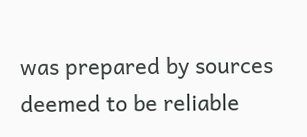was prepared by sources deemed to be reliable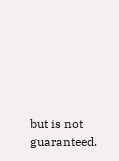but is not guaranteed.